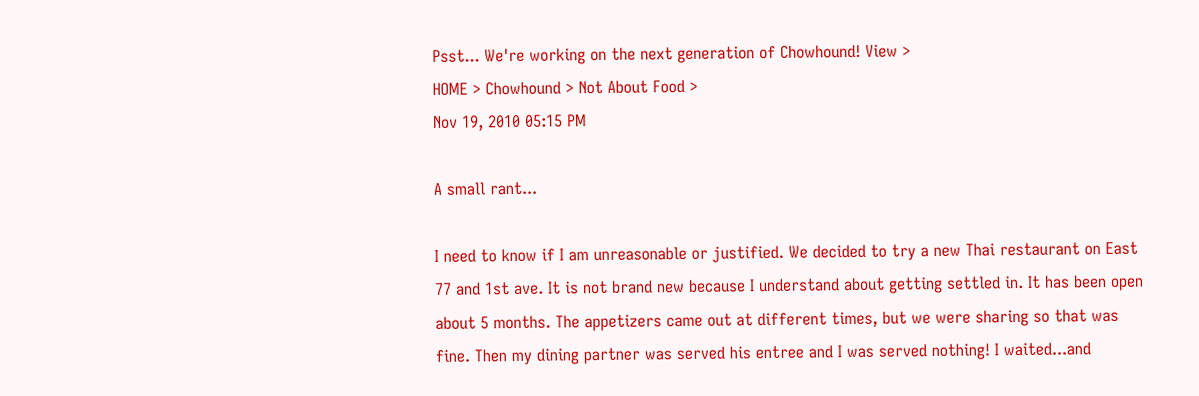Psst... We're working on the next generation of Chowhound! View >
HOME > Chowhound > Not About Food >
Nov 19, 2010 05:15 PM

A small rant...

I need to know if I am unreasonable or justified. We decided to try a new Thai restaurant on East 77 and 1st ave. It is not brand new because I understand about getting settled in. It has been open about 5 months. The appetizers came out at different times, but we were sharing so that was fine. Then my dining partner was served his entree and I was served nothing! I waited...and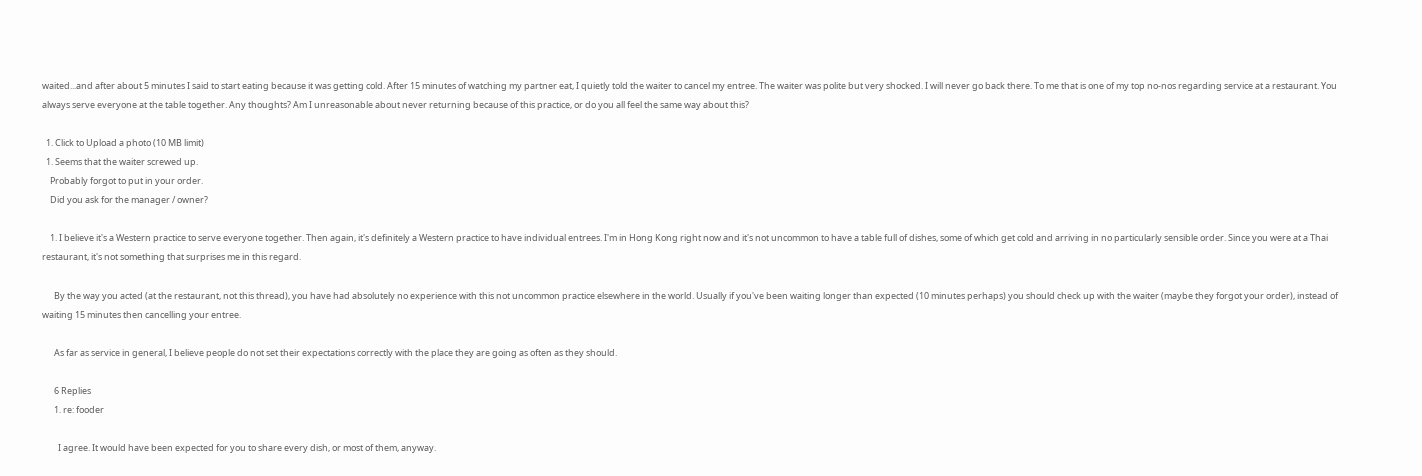waited...and after about 5 minutes I said to start eating because it was getting cold. After 15 minutes of watching my partner eat, I quietly told the waiter to cancel my entree. The waiter was polite but very shocked. I will never go back there. To me that is one of my top no-nos regarding service at a restaurant. You always serve everyone at the table together. Any thoughts? Am I unreasonable about never returning because of this practice, or do you all feel the same way about this?

  1. Click to Upload a photo (10 MB limit)
  1. Seems that the waiter screwed up.
    Probably forgot to put in your order.
    Did you ask for the manager / owner?

    1. I believe it's a Western practice to serve everyone together. Then again, it's definitely a Western practice to have individual entrees. I'm in Hong Kong right now and it's not uncommon to have a table full of dishes, some of which get cold and arriving in no particularly sensible order. Since you were at a Thai restaurant, it's not something that surprises me in this regard.

      By the way you acted (at the restaurant, not this thread), you have had absolutely no experience with this not uncommon practice elsewhere in the world. Usually if you've been waiting longer than expected (10 minutes perhaps) you should check up with the waiter (maybe they forgot your order), instead of waiting 15 minutes then cancelling your entree.

      As far as service in general, I believe people do not set their expectations correctly with the place they are going as often as they should.

      6 Replies
      1. re: fooder

        I agree. It would have been expected for you to share every dish, or most of them, anyway.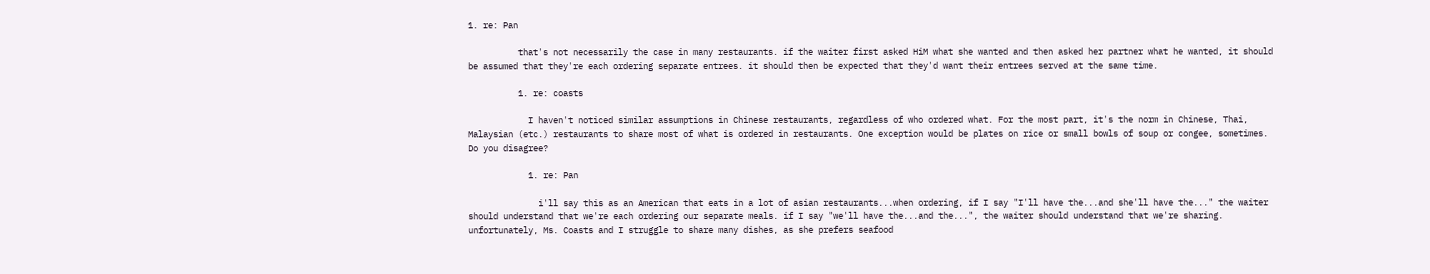1. re: Pan

          that's not necessarily the case in many restaurants. if the waiter first asked HiM what she wanted and then asked her partner what he wanted, it should be assumed that they're each ordering separate entrees. it should then be expected that they'd want their entrees served at the same time.

          1. re: coasts

            I haven't noticed similar assumptions in Chinese restaurants, regardless of who ordered what. For the most part, it's the norm in Chinese, Thai, Malaysian (etc.) restaurants to share most of what is ordered in restaurants. One exception would be plates on rice or small bowls of soup or congee, sometimes. Do you disagree?

            1. re: Pan

              i'll say this as an American that eats in a lot of asian restaurants...when ordering, if I say "I'll have the...and she'll have the..." the waiter should understand that we're each ordering our separate meals. if I say "we'll have the...and the...", the waiter should understand that we're sharing. unfortunately, Ms. Coasts and I struggle to share many dishes, as she prefers seafood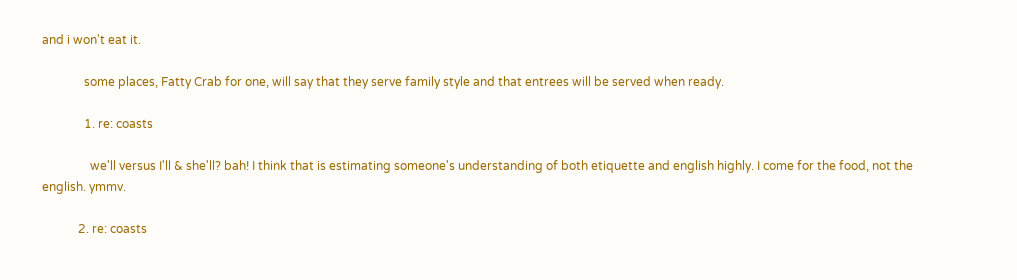and i won't eat it.

              some places, Fatty Crab for one, will say that they serve family style and that entrees will be served when ready.

              1. re: coasts

                we'll versus I'll & she'll? bah! I think that is estimating someone's understanding of both etiquette and english highly. I come for the food, not the english. ymmv.

            2. re: coasts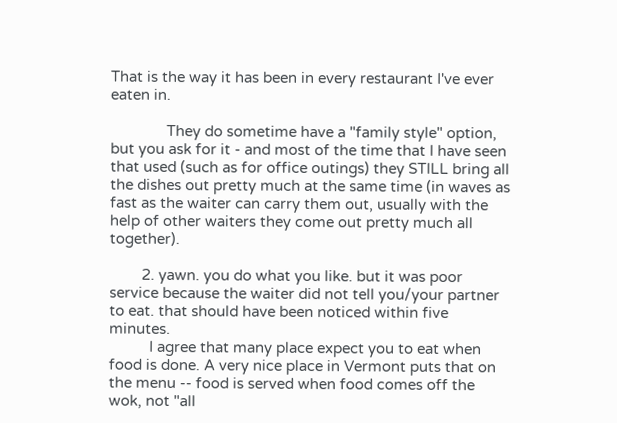That is the way it has been in every restaurant I've ever eaten in.

              They do sometime have a "family style" option, but you ask for it - and most of the time that I have seen that used (such as for office outings) they STILL bring all the dishes out pretty much at the same time (in waves as fast as the waiter can carry them out, usually with the help of other waiters they come out pretty much all together).

        2. yawn. you do what you like. but it was poor service because the waiter did not tell you/your partner to eat. that should have been noticed within five minutes.
          I agree that many place expect you to eat when food is done. A very nice place in Vermont puts that on the menu -- food is served when food comes off the wok, not "all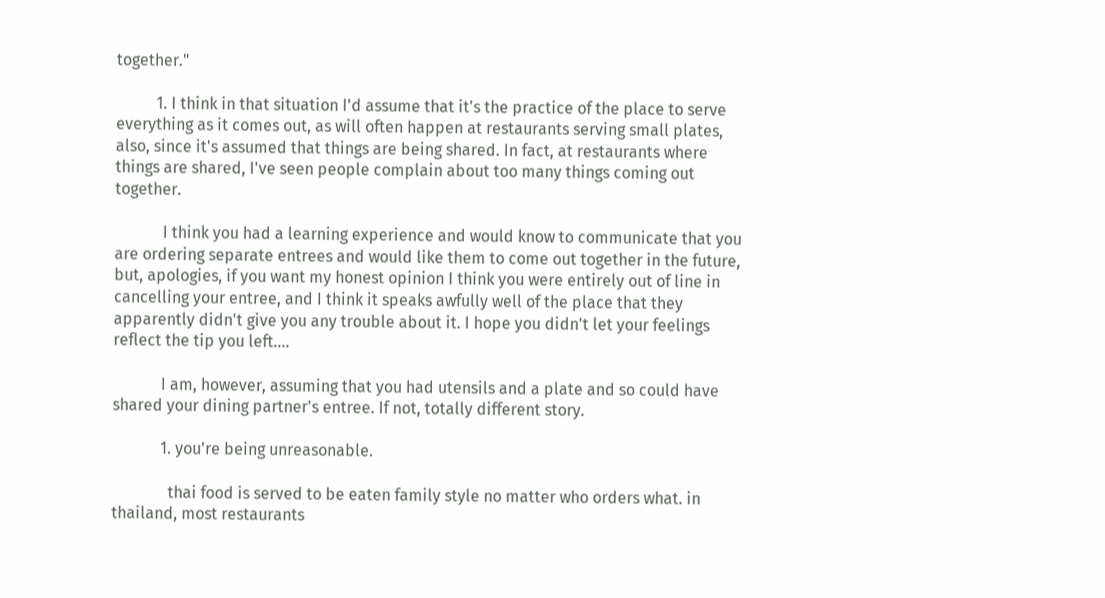together."

          1. I think in that situation I'd assume that it's the practice of the place to serve everything as it comes out, as will often happen at restaurants serving small plates, also, since it's assumed that things are being shared. In fact, at restaurants where things are shared, I've seen people complain about too many things coming out together.

            I think you had a learning experience and would know to communicate that you are ordering separate entrees and would like them to come out together in the future, but, apologies, if you want my honest opinion I think you were entirely out of line in cancelling your entree, and I think it speaks awfully well of the place that they apparently didn't give you any trouble about it. I hope you didn't let your feelings reflect the tip you left....

            I am, however, assuming that you had utensils and a plate and so could have shared your dining partner's entree. If not, totally different story.

            1. you're being unreasonable.

              thai food is served to be eaten family style no matter who orders what. in thailand, most restaurants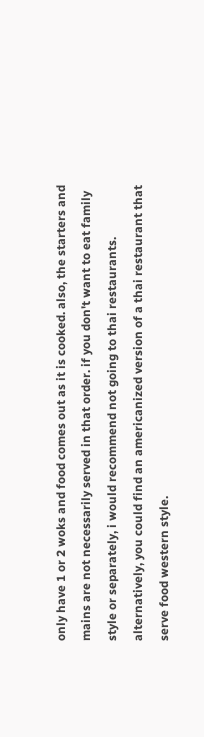only have 1 or 2 woks and food comes out as it is cooked. also, the starters and mains are not necessarily served in that order. if you don't want to eat family style or separately, i would recommend not going to thai restaurants. alternatively, you could find an americanized version of a thai restaurant that serve food western style.